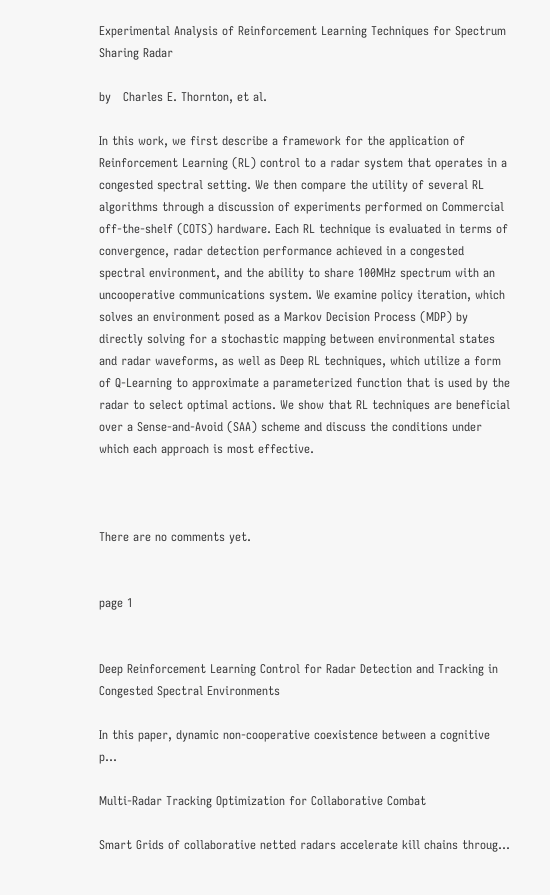Experimental Analysis of Reinforcement Learning Techniques for Spectrum Sharing Radar

by   Charles E. Thornton, et al.

In this work, we first describe a framework for the application of Reinforcement Learning (RL) control to a radar system that operates in a congested spectral setting. We then compare the utility of several RL algorithms through a discussion of experiments performed on Commercial off-the-shelf (COTS) hardware. Each RL technique is evaluated in terms of convergence, radar detection performance achieved in a congested spectral environment, and the ability to share 100MHz spectrum with an uncooperative communications system. We examine policy iteration, which solves an environment posed as a Markov Decision Process (MDP) by directly solving for a stochastic mapping between environmental states and radar waveforms, as well as Deep RL techniques, which utilize a form of Q-Learning to approximate a parameterized function that is used by the radar to select optimal actions. We show that RL techniques are beneficial over a Sense-and-Avoid (SAA) scheme and discuss the conditions under which each approach is most effective.



There are no comments yet.


page 1


Deep Reinforcement Learning Control for Radar Detection and Tracking in Congested Spectral Environments

In this paper, dynamic non-cooperative coexistence between a cognitive p...

Multi-Radar Tracking Optimization for Collaborative Combat

Smart Grids of collaborative netted radars accelerate kill chains throug...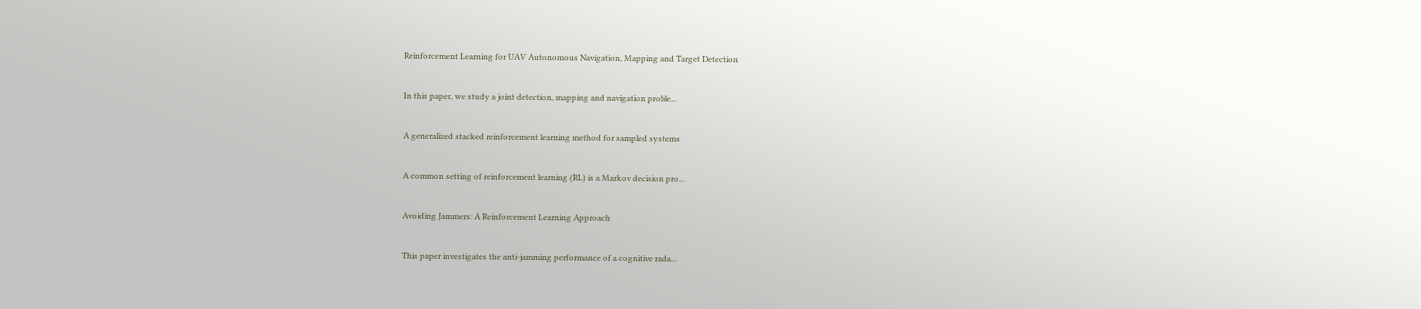Reinforcement Learning for UAV Autonomous Navigation, Mapping and Target Detection

In this paper, we study a joint detection, mapping and navigation proble...

A generalized stacked reinforcement learning method for sampled systems

A common setting of reinforcement learning (RL) is a Markov decision pro...

Avoiding Jammers: A Reinforcement Learning Approach

This paper investigates the anti-jamming performance of a cognitive rada...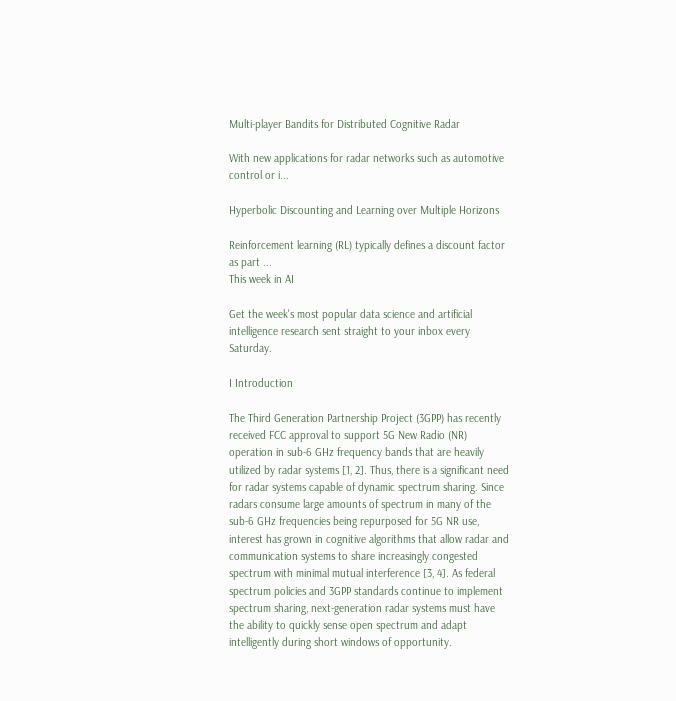Multi-player Bandits for Distributed Cognitive Radar

With new applications for radar networks such as automotive control or i...

Hyperbolic Discounting and Learning over Multiple Horizons

Reinforcement learning (RL) typically defines a discount factor as part ...
This week in AI

Get the week's most popular data science and artificial intelligence research sent straight to your inbox every Saturday.

I Introduction

The Third Generation Partnership Project (3GPP) has recently received FCC approval to support 5G New Radio (NR) operation in sub-6 GHz frequency bands that are heavily utilized by radar systems [1, 2]. Thus, there is a significant need for radar systems capable of dynamic spectrum sharing. Since radars consume large amounts of spectrum in many of the sub-6 GHz frequencies being repurposed for 5G NR use, interest has grown in cognitive algorithms that allow radar and communication systems to share increasingly congested spectrum with minimal mutual interference [3, 4]. As federal spectrum policies and 3GPP standards continue to implement spectrum sharing, next-generation radar systems must have the ability to quickly sense open spectrum and adapt intelligently during short windows of opportunity.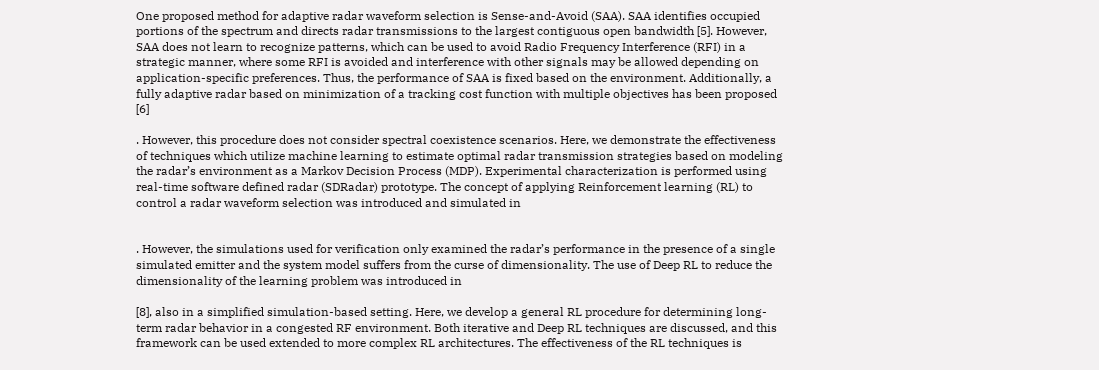One proposed method for adaptive radar waveform selection is Sense-and-Avoid (SAA). SAA identifies occupied portions of the spectrum and directs radar transmissions to the largest contiguous open bandwidth [5]. However, SAA does not learn to recognize patterns, which can be used to avoid Radio Frequency Interference (RFI) in a strategic manner, where some RFI is avoided and interference with other signals may be allowed depending on application-specific preferences. Thus, the performance of SAA is fixed based on the environment. Additionally, a fully adaptive radar based on minimization of a tracking cost function with multiple objectives has been proposed [6]

. However, this procedure does not consider spectral coexistence scenarios. Here, we demonstrate the effectiveness of techniques which utilize machine learning to estimate optimal radar transmission strategies based on modeling the radar’s environment as a Markov Decision Process (MDP). Experimental characterization is performed using real-time software defined radar (SDRadar) prototype. The concept of applying Reinforcement learning (RL) to control a radar waveform selection was introduced and simulated in


. However, the simulations used for verification only examined the radar’s performance in the presence of a single simulated emitter and the system model suffers from the curse of dimensionality. The use of Deep RL to reduce the dimensionality of the learning problem was introduced in

[8], also in a simplified simulation-based setting. Here, we develop a general RL procedure for determining long-term radar behavior in a congested RF environment. Both iterative and Deep RL techniques are discussed, and this framework can be used extended to more complex RL architectures. The effectiveness of the RL techniques is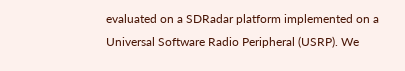evaluated on a SDRadar platform implemented on a Universal Software Radio Peripheral (USRP). We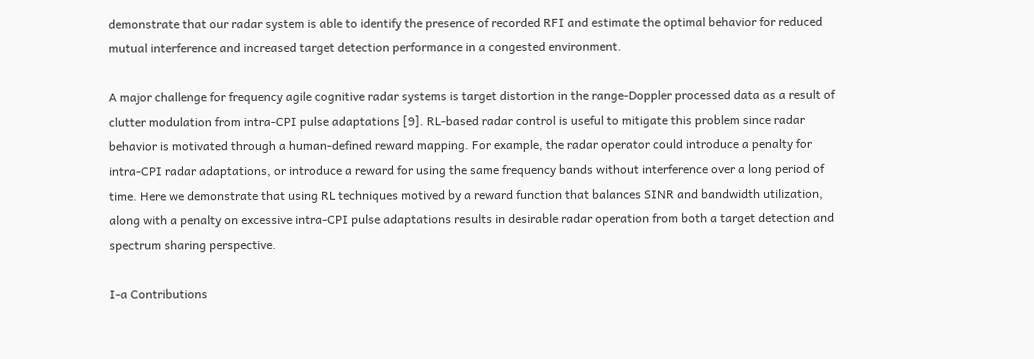demonstrate that our radar system is able to identify the presence of recorded RFI and estimate the optimal behavior for reduced mutual interference and increased target detection performance in a congested environment.

A major challenge for frequency agile cognitive radar systems is target distortion in the range-Doppler processed data as a result of clutter modulation from intra-CPI pulse adaptations [9]. RL-based radar control is useful to mitigate this problem since radar behavior is motivated through a human-defined reward mapping. For example, the radar operator could introduce a penalty for intra-CPI radar adaptations, or introduce a reward for using the same frequency bands without interference over a long period of time. Here we demonstrate that using RL techniques motived by a reward function that balances SINR and bandwidth utilization, along with a penalty on excessive intra-CPI pulse adaptations results in desirable radar operation from both a target detection and spectrum sharing perspective.

I-a Contributions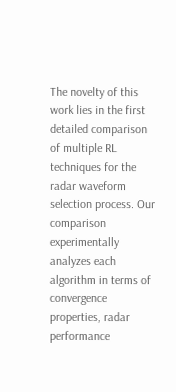The novelty of this work lies in the first detailed comparison of multiple RL techniques for the radar waveform selection process. Our comparison experimentally analyzes each algorithm in terms of convergence properties, radar performance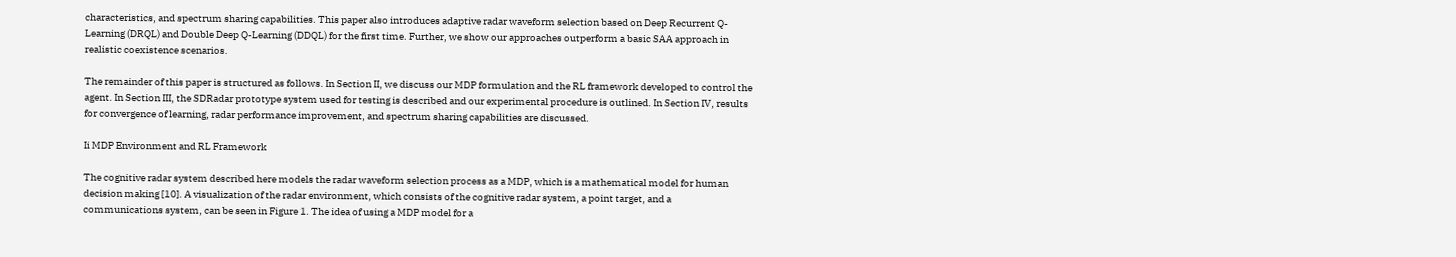characteristics, and spectrum sharing capabilities. This paper also introduces adaptive radar waveform selection based on Deep Recurrent Q-Learning (DRQL) and Double Deep Q-Learning (DDQL) for the first time. Further, we show our approaches outperform a basic SAA approach in realistic coexistence scenarios.

The remainder of this paper is structured as follows. In Section II, we discuss our MDP formulation and the RL framework developed to control the agent. In Section III, the SDRadar prototype system used for testing is described and our experimental procedure is outlined. In Section IV, results for convergence of learning, radar performance improvement, and spectrum sharing capabilities are discussed.

Ii MDP Environment and RL Framework

The cognitive radar system described here models the radar waveform selection process as a MDP, which is a mathematical model for human decision making [10]. A visualization of the radar environment, which consists of the cognitive radar system, a point target, and a communications system, can be seen in Figure 1. The idea of using a MDP model for a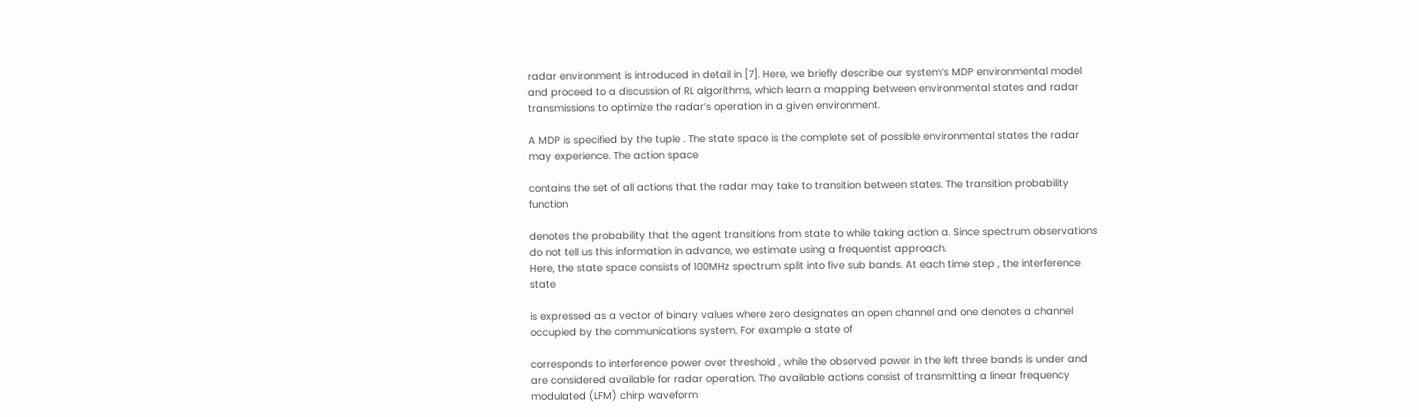radar environment is introduced in detail in [7]. Here, we briefly describe our system’s MDP environmental model and proceed to a discussion of RL algorithms, which learn a mapping between environmental states and radar transmissions to optimize the radar’s operation in a given environment.

A MDP is specified by the tuple . The state space is the complete set of possible environmental states the radar may experience. The action space

contains the set of all actions that the radar may take to transition between states. The transition probability function

denotes the probability that the agent transitions from state to while taking action a. Since spectrum observations do not tell us this information in advance, we estimate using a frequentist approach.
Here, the state space consists of 100MHz spectrum split into five sub bands. At each time step , the interference state

is expressed as a vector of binary values where zero designates an open channel and one denotes a channel occupied by the communications system. For example a state of

corresponds to interference power over threshold , while the observed power in the left three bands is under and are considered available for radar operation. The available actions consist of transmitting a linear frequency modulated (LFM) chirp waveform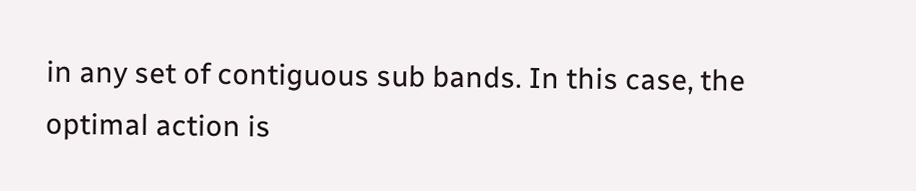in any set of contiguous sub bands. In this case, the optimal action is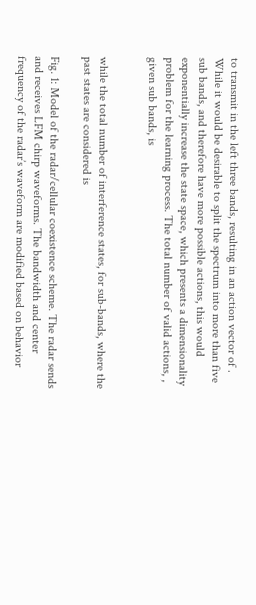to transmit in the left three bands, resulting in an action vector of . While it would be desirable to split the spectrum into more than five sub bands, and therefore have more possible actions, this would exponentially increase the state space, which presents a dimensionality problem for the learning process. The total number of valid actions, , given sub bands, is


while the total number of interference states, for sub-bands, where the past states are considered is

Fig. 1: Model of the radar/cellular coexistence scheme. The radar sends and receives LFM chirp waveforms. The bandwidth and center frequency of the radar’s waveform are modified based on behavior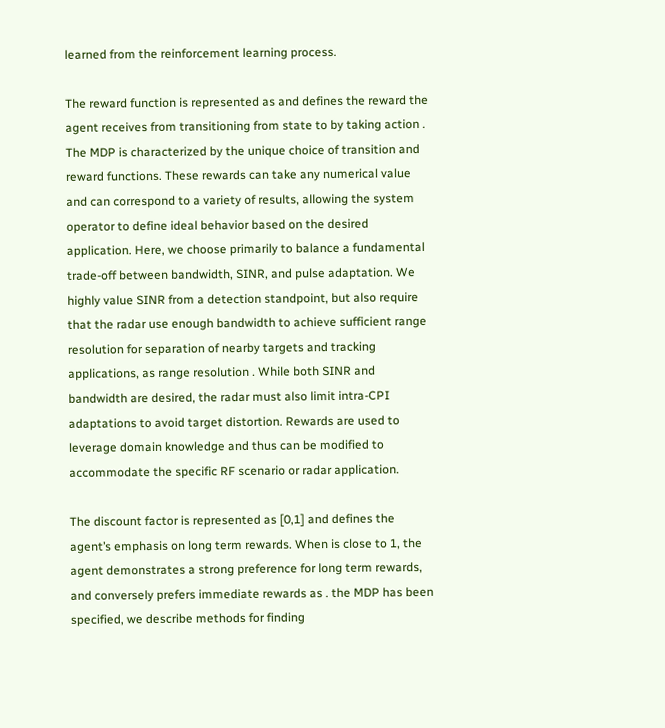learned from the reinforcement learning process.

The reward function is represented as and defines the reward the agent receives from transitioning from state to by taking action . The MDP is characterized by the unique choice of transition and reward functions. These rewards can take any numerical value and can correspond to a variety of results, allowing the system operator to define ideal behavior based on the desired application. Here, we choose primarily to balance a fundamental trade-off between bandwidth, SINR, and pulse adaptation. We highly value SINR from a detection standpoint, but also require that the radar use enough bandwidth to achieve sufficient range resolution for separation of nearby targets and tracking applications, as range resolution . While both SINR and bandwidth are desired, the radar must also limit intra-CPI adaptations to avoid target distortion. Rewards are used to leverage domain knowledge and thus can be modified to accommodate the specific RF scenario or radar application.

The discount factor is represented as [0,1] and defines the agent’s emphasis on long term rewards. When is close to 1, the agent demonstrates a strong preference for long term rewards, and conversely prefers immediate rewards as . the MDP has been specified, we describe methods for finding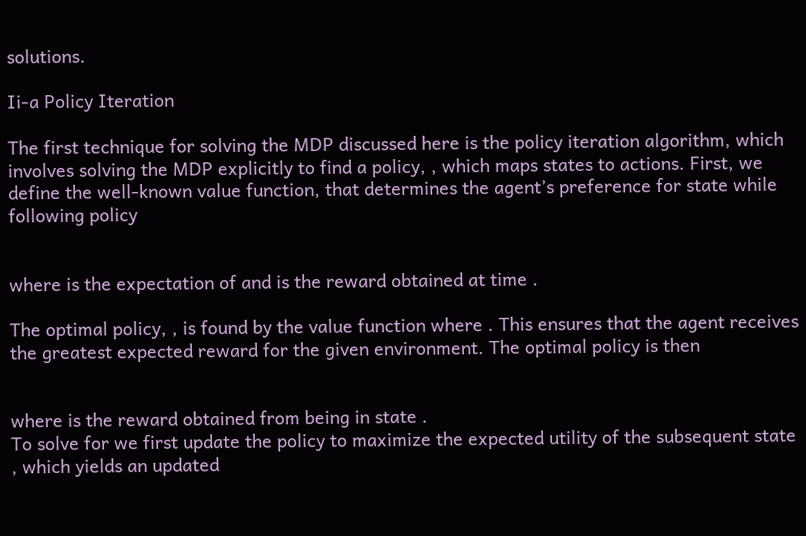solutions.

Ii-a Policy Iteration

The first technique for solving the MDP discussed here is the policy iteration algorithm, which involves solving the MDP explicitly to find a policy, , which maps states to actions. First, we define the well-known value function, that determines the agent’s preference for state while following policy


where is the expectation of and is the reward obtained at time .

The optimal policy, , is found by the value function where . This ensures that the agent receives the greatest expected reward for the given environment. The optimal policy is then


where is the reward obtained from being in state .
To solve for we first update the policy to maximize the expected utility of the subsequent state , which yields an updated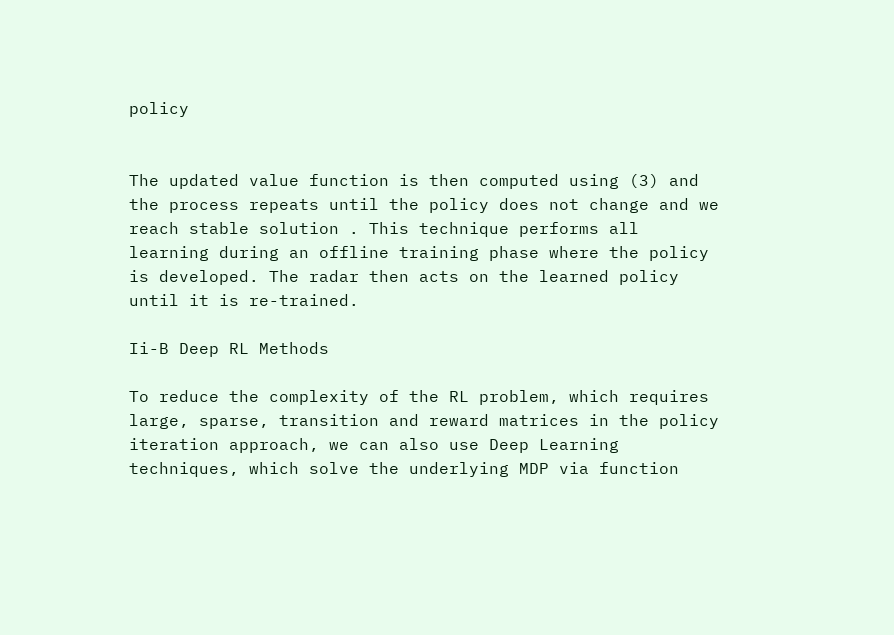policy


The updated value function is then computed using (3) and the process repeats until the policy does not change and we reach stable solution . This technique performs all learning during an offline training phase where the policy is developed. The radar then acts on the learned policy until it is re-trained.

Ii-B Deep RL Methods

To reduce the complexity of the RL problem, which requires large, sparse, transition and reward matrices in the policy iteration approach, we can also use Deep Learning techniques, which solve the underlying MDP via function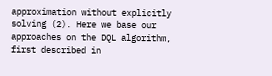approximation without explicitly solving (2). Here we base our approaches on the DQL algorithm, first described in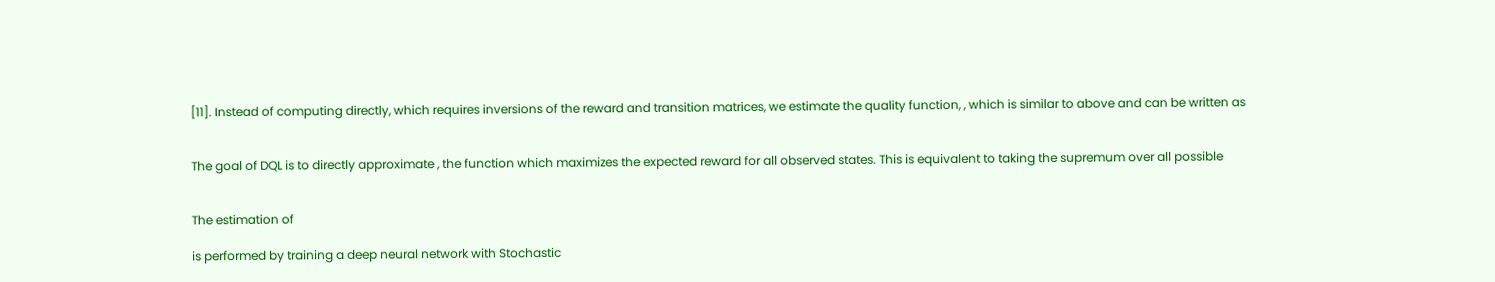[11]. Instead of computing directly, which requires inversions of the reward and transition matrices, we estimate the quality function, , which is similar to above and can be written as


The goal of DQL is to directly approximate , the function which maximizes the expected reward for all observed states. This is equivalent to taking the supremum over all possible


The estimation of

is performed by training a deep neural network with Stochastic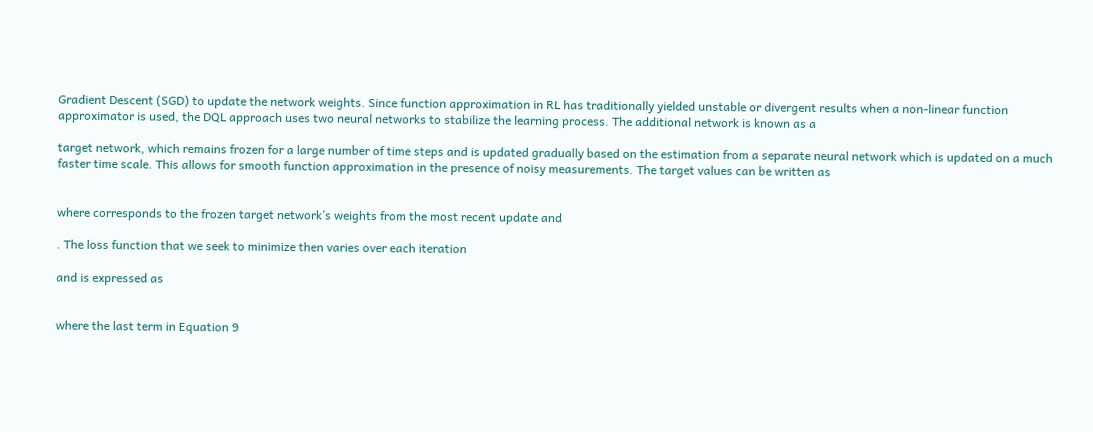Gradient Descent (SGD) to update the network weights. Since function approximation in RL has traditionally yielded unstable or divergent results when a non-linear function approximator is used, the DQL approach uses two neural networks to stabilize the learning process. The additional network is known as a

target network, which remains frozen for a large number of time steps and is updated gradually based on the estimation from a separate neural network which is updated on a much faster time scale. This allows for smooth function approximation in the presence of noisy measurements. The target values can be written as


where corresponds to the frozen target network’s weights from the most recent update and

. The loss function that we seek to minimize then varies over each iteration

and is expressed as


where the last term in Equation 9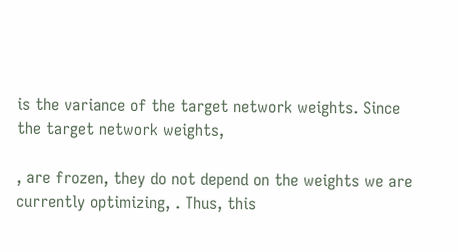is the variance of the target network weights. Since the target network weights,

, are frozen, they do not depend on the weights we are currently optimizing, . Thus, this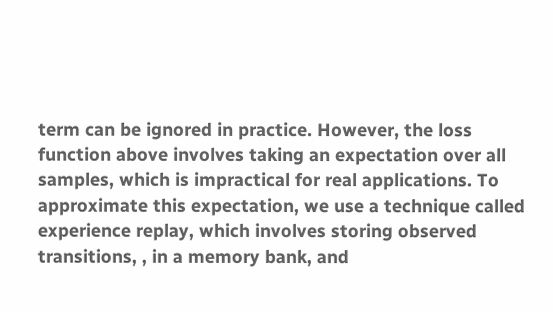term can be ignored in practice. However, the loss function above involves taking an expectation over all samples, which is impractical for real applications. To approximate this expectation, we use a technique called experience replay, which involves storing observed transitions, , in a memory bank, and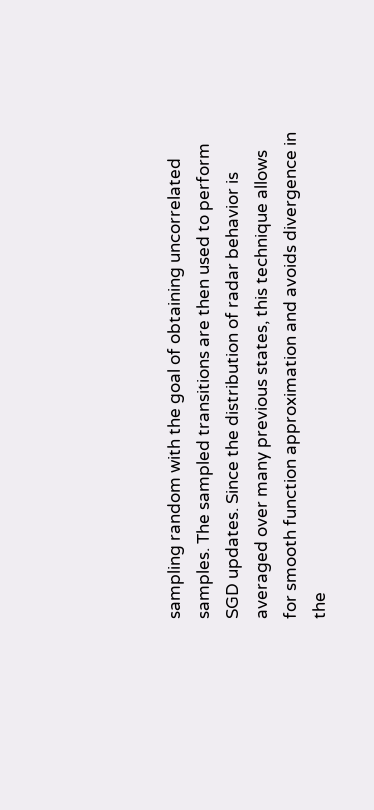sampling random with the goal of obtaining uncorrelated samples. The sampled transitions are then used to perform SGD updates. Since the distribution of radar behavior is averaged over many previous states, this technique allows for smooth function approximation and avoids divergence in the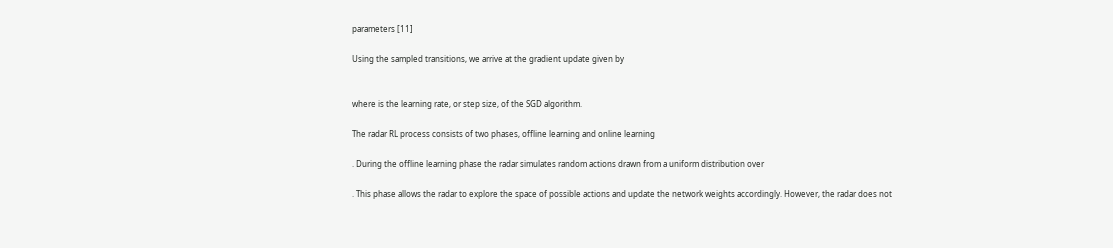parameters [11]

Using the sampled transitions, we arrive at the gradient update given by


where is the learning rate, or step size, of the SGD algorithm.

The radar RL process consists of two phases, offline learning and online learning

. During the offline learning phase the radar simulates random actions drawn from a uniform distribution over

. This phase allows the radar to explore the space of possible actions and update the network weights accordingly. However, the radar does not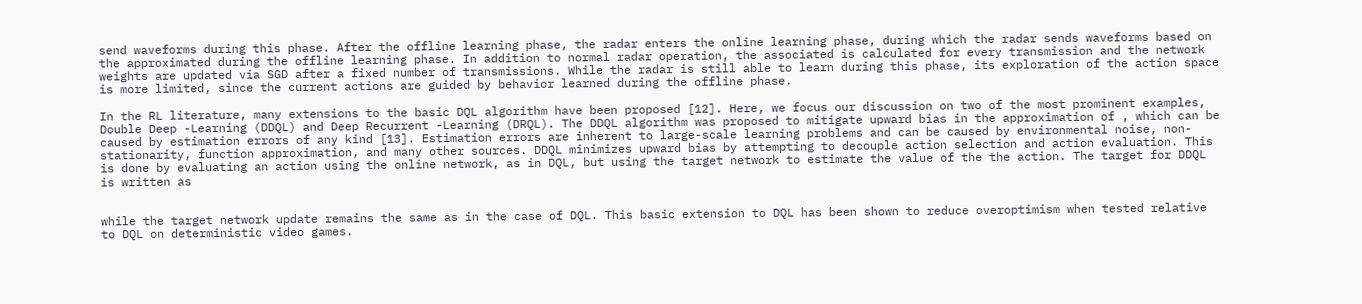send waveforms during this phase. After the offline learning phase, the radar enters the online learning phase, during which the radar sends waveforms based on the approximated during the offline learning phase. In addition to normal radar operation, the associated is calculated for every transmission and the network weights are updated via SGD after a fixed number of transmissions. While the radar is still able to learn during this phase, its exploration of the action space is more limited, since the current actions are guided by behavior learned during the offline phase.

In the RL literature, many extensions to the basic DQL algorithm have been proposed [12]. Here, we focus our discussion on two of the most prominent examples, Double Deep -Learning (DDQL) and Deep Recurrent -Learning (DRQL). The DDQL algorithm was proposed to mitigate upward bias in the approximation of , which can be caused by estimation errors of any kind [13]. Estimation errors are inherent to large-scale learning problems and can be caused by environmental noise, non-stationarity, function approximation, and many other sources. DDQL minimizes upward bias by attempting to decouple action selection and action evaluation. This is done by evaluating an action using the online network, as in DQL, but using the target network to estimate the value of the the action. The target for DDQL is written as


while the target network update remains the same as in the case of DQL. This basic extension to DQL has been shown to reduce overoptimism when tested relative to DQL on deterministic video games.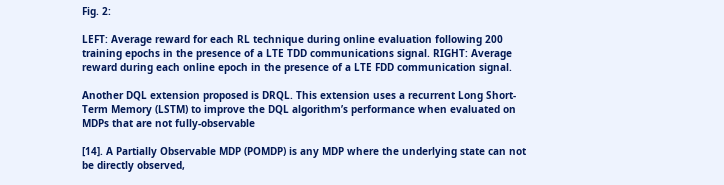Fig. 2:

LEFT: Average reward for each RL technique during online evaluation following 200 training epochs in the presence of a LTE TDD communications signal. RIGHT: Average reward during each online epoch in the presence of a LTE FDD communication signal.

Another DQL extension proposed is DRQL. This extension uses a recurrent Long Short-Term Memory (LSTM) to improve the DQL algorithm’s performance when evaluated on MDPs that are not fully-observable

[14]. A Partially Observable MDP (POMDP) is any MDP where the underlying state can not be directly observed,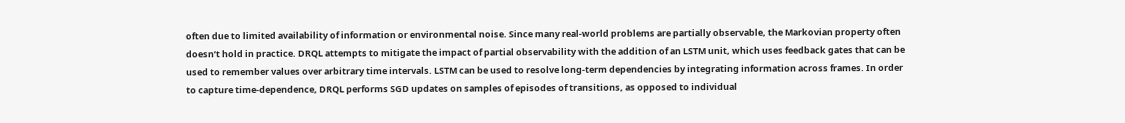often due to limited availability of information or environmental noise. Since many real-world problems are partially observable, the Markovian property often doesn’t hold in practice. DRQL attempts to mitigate the impact of partial observability with the addition of an LSTM unit, which uses feedback gates that can be used to remember values over arbitrary time intervals. LSTM can be used to resolve long-term dependencies by integrating information across frames. In order to capture time-dependence, DRQL performs SGD updates on samples of episodes of transitions, as opposed to individual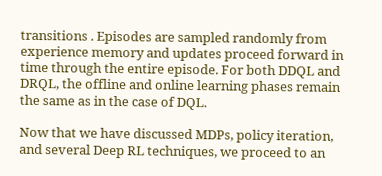transitions . Episodes are sampled randomly from experience memory and updates proceed forward in time through the entire episode. For both DDQL and DRQL, the offline and online learning phases remain the same as in the case of DQL.

Now that we have discussed MDPs, policy iteration, and several Deep RL techniques, we proceed to an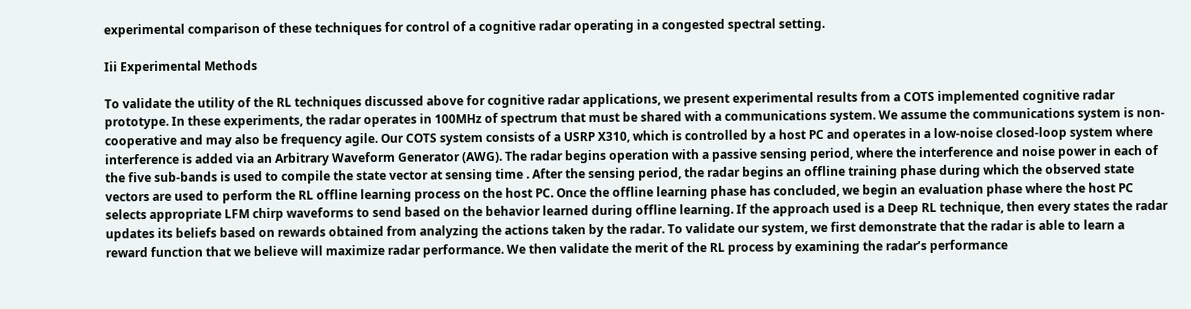experimental comparison of these techniques for control of a cognitive radar operating in a congested spectral setting.

Iii Experimental Methods

To validate the utility of the RL techniques discussed above for cognitive radar applications, we present experimental results from a COTS implemented cognitive radar prototype. In these experiments, the radar operates in 100MHz of spectrum that must be shared with a communications system. We assume the communications system is non-cooperative and may also be frequency agile. Our COTS system consists of a USRP X310, which is controlled by a host PC and operates in a low-noise closed-loop system where interference is added via an Arbitrary Waveform Generator (AWG). The radar begins operation with a passive sensing period, where the interference and noise power in each of the five sub-bands is used to compile the state vector at sensing time . After the sensing period, the radar begins an offline training phase during which the observed state vectors are used to perform the RL offline learning process on the host PC. Once the offline learning phase has concluded, we begin an evaluation phase where the host PC selects appropriate LFM chirp waveforms to send based on the behavior learned during offline learning. If the approach used is a Deep RL technique, then every states the radar updates its beliefs based on rewards obtained from analyzing the actions taken by the radar. To validate our system, we first demonstrate that the radar is able to learn a reward function that we believe will maximize radar performance. We then validate the merit of the RL process by examining the radar’s performance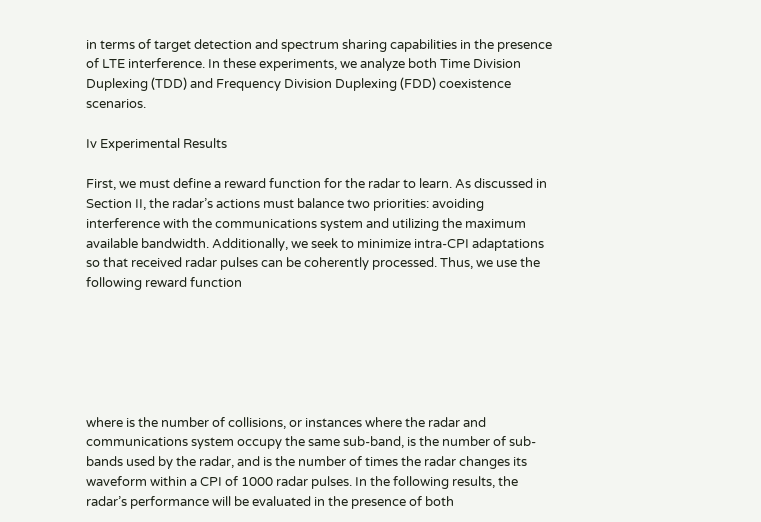in terms of target detection and spectrum sharing capabilities in the presence of LTE interference. In these experiments, we analyze both Time Division Duplexing (TDD) and Frequency Division Duplexing (FDD) coexistence scenarios.

Iv Experimental Results

First, we must define a reward function for the radar to learn. As discussed in Section II, the radar’s actions must balance two priorities: avoiding interference with the communications system and utilizing the maximum available bandwidth. Additionally, we seek to minimize intra-CPI adaptations so that received radar pulses can be coherently processed. Thus, we use the following reward function






where is the number of collisions, or instances where the radar and communications system occupy the same sub-band, is the number of sub-bands used by the radar, and is the number of times the radar changes its waveform within a CPI of 1000 radar pulses. In the following results, the radar’s performance will be evaluated in the presence of both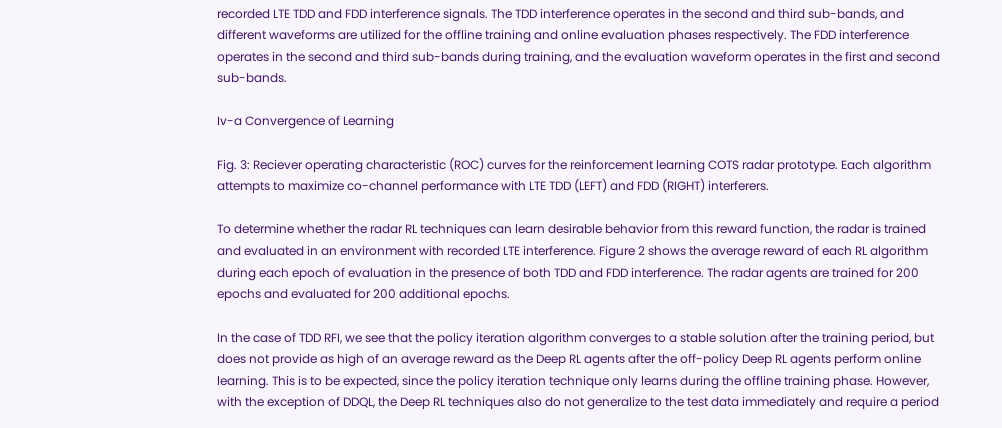recorded LTE TDD and FDD interference signals. The TDD interference operates in the second and third sub-bands, and different waveforms are utilized for the offline training and online evaluation phases respectively. The FDD interference operates in the second and third sub-bands during training, and the evaluation waveform operates in the first and second sub-bands.

Iv-a Convergence of Learning

Fig. 3: Reciever operating characteristic (ROC) curves for the reinforcement learning COTS radar prototype. Each algorithm attempts to maximize co-channel performance with LTE TDD (LEFT) and FDD (RIGHT) interferers.

To determine whether the radar RL techniques can learn desirable behavior from this reward function, the radar is trained and evaluated in an environment with recorded LTE interference. Figure 2 shows the average reward of each RL algorithm during each epoch of evaluation in the presence of both TDD and FDD interference. The radar agents are trained for 200 epochs and evaluated for 200 additional epochs.

In the case of TDD RFI, we see that the policy iteration algorithm converges to a stable solution after the training period, but does not provide as high of an average reward as the Deep RL agents after the off-policy Deep RL agents perform online learning. This is to be expected, since the policy iteration technique only learns during the offline training phase. However, with the exception of DDQL, the Deep RL techniques also do not generalize to the test data immediately and require a period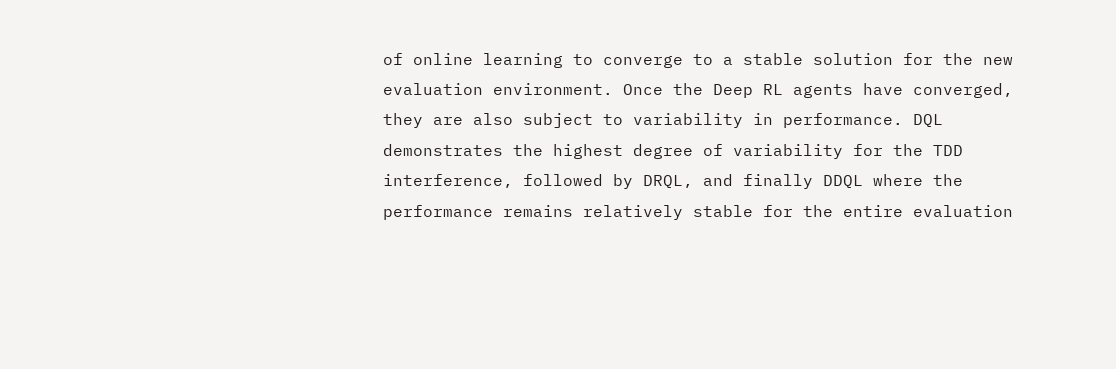of online learning to converge to a stable solution for the new evaluation environment. Once the Deep RL agents have converged, they are also subject to variability in performance. DQL demonstrates the highest degree of variability for the TDD interference, followed by DRQL, and finally DDQL where the performance remains relatively stable for the entire evaluation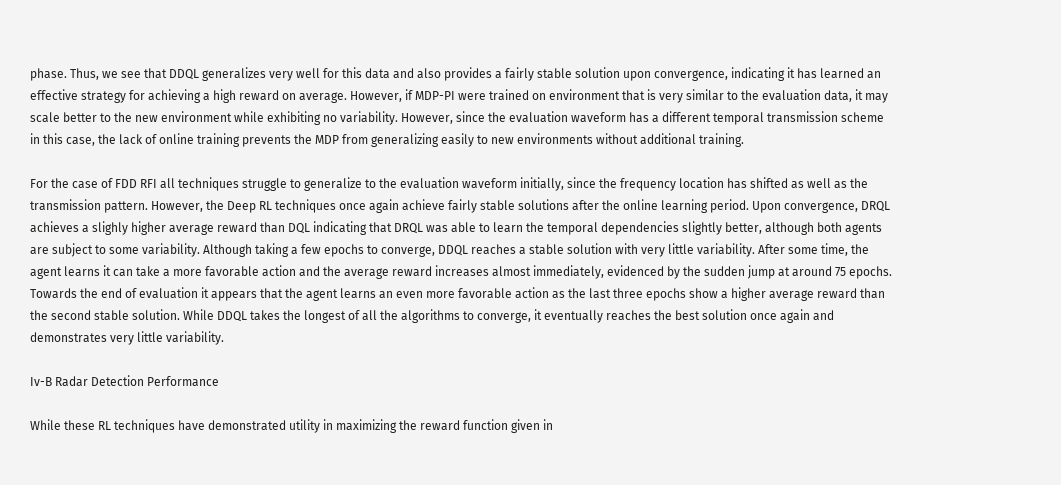phase. Thus, we see that DDQL generalizes very well for this data and also provides a fairly stable solution upon convergence, indicating it has learned an effective strategy for achieving a high reward on average. However, if MDP-PI were trained on environment that is very similar to the evaluation data, it may scale better to the new environment while exhibiting no variability. However, since the evaluation waveform has a different temporal transmission scheme in this case, the lack of online training prevents the MDP from generalizing easily to new environments without additional training.

For the case of FDD RFI all techniques struggle to generalize to the evaluation waveform initially, since the frequency location has shifted as well as the transmission pattern. However, the Deep RL techniques once again achieve fairly stable solutions after the online learning period. Upon convergence, DRQL achieves a slighly higher average reward than DQL indicating that DRQL was able to learn the temporal dependencies slightly better, although both agents are subject to some variability. Although taking a few epochs to converge, DDQL reaches a stable solution with very little variability. After some time, the agent learns it can take a more favorable action and the average reward increases almost immediately, evidenced by the sudden jump at around 75 epochs. Towards the end of evaluation it appears that the agent learns an even more favorable action as the last three epochs show a higher average reward than the second stable solution. While DDQL takes the longest of all the algorithms to converge, it eventually reaches the best solution once again and demonstrates very little variability.

Iv-B Radar Detection Performance

While these RL techniques have demonstrated utility in maximizing the reward function given in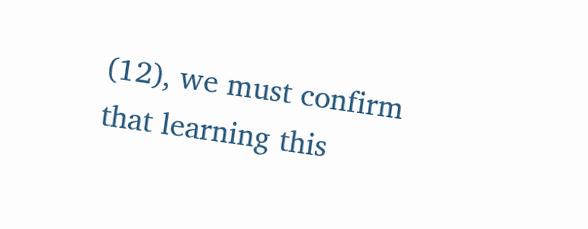(12), we must confirm that learning this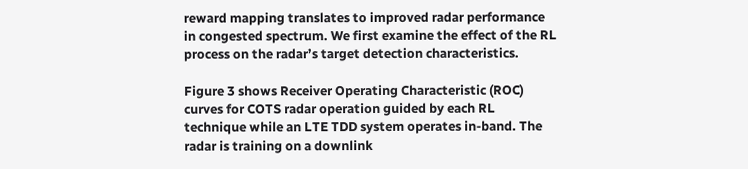reward mapping translates to improved radar performance in congested spectrum. We first examine the effect of the RL process on the radar’s target detection characteristics.

Figure 3 shows Receiver Operating Characteristic (ROC) curves for COTS radar operation guided by each RL technique while an LTE TDD system operates in-band. The radar is training on a downlink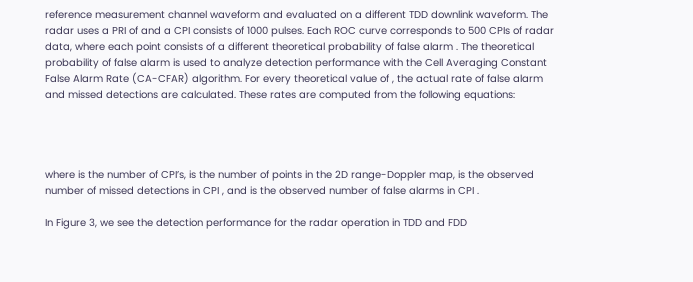reference measurement channel waveform and evaluated on a different TDD downlink waveform. The radar uses a PRI of and a CPI consists of 1000 pulses. Each ROC curve corresponds to 500 CPIs of radar data, where each point consists of a different theoretical probability of false alarm . The theoretical probability of false alarm is used to analyze detection performance with the Cell Averaging Constant False Alarm Rate (CA-CFAR) algorithm. For every theoretical value of , the actual rate of false alarm and missed detections are calculated. These rates are computed from the following equations:




where is the number of CPI’s, is the number of points in the 2D range-Doppler map, is the observed number of missed detections in CPI , and is the observed number of false alarms in CPI .

In Figure 3, we see the detection performance for the radar operation in TDD and FDD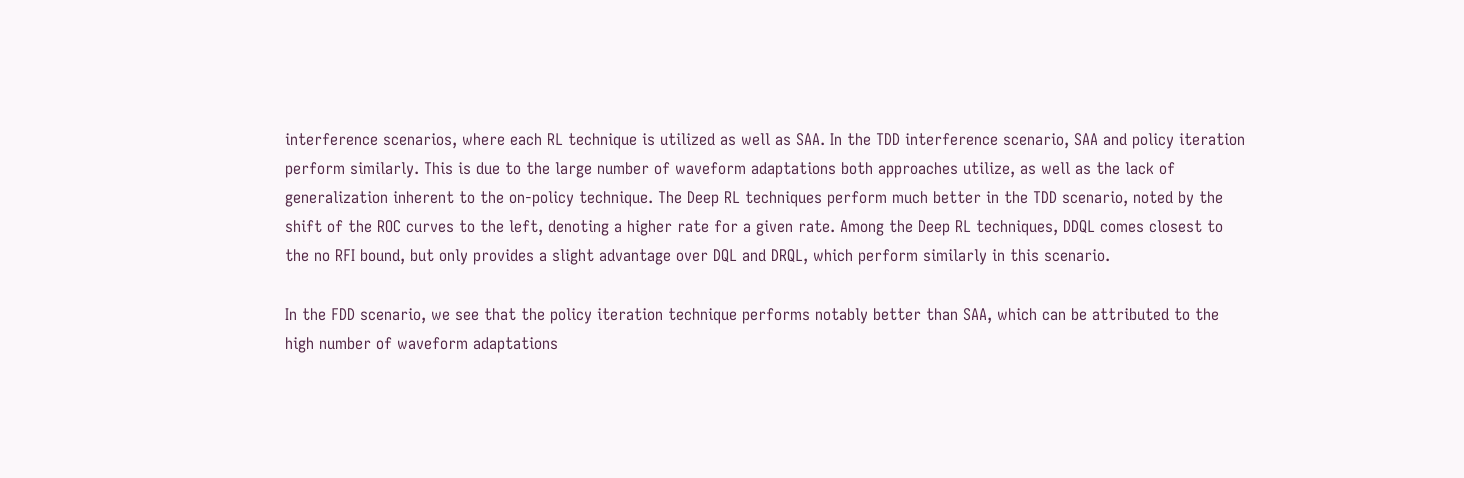interference scenarios, where each RL technique is utilized as well as SAA. In the TDD interference scenario, SAA and policy iteration perform similarly. This is due to the large number of waveform adaptations both approaches utilize, as well as the lack of generalization inherent to the on-policy technique. The Deep RL techniques perform much better in the TDD scenario, noted by the shift of the ROC curves to the left, denoting a higher rate for a given rate. Among the Deep RL techniques, DDQL comes closest to the no RFI bound, but only provides a slight advantage over DQL and DRQL, which perform similarly in this scenario.

In the FDD scenario, we see that the policy iteration technique performs notably better than SAA, which can be attributed to the high number of waveform adaptations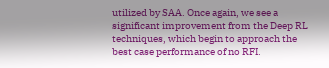utilized by SAA. Once again, we see a significant improvement from the Deep RL techniques, which begin to approach the best case performance of no RFI.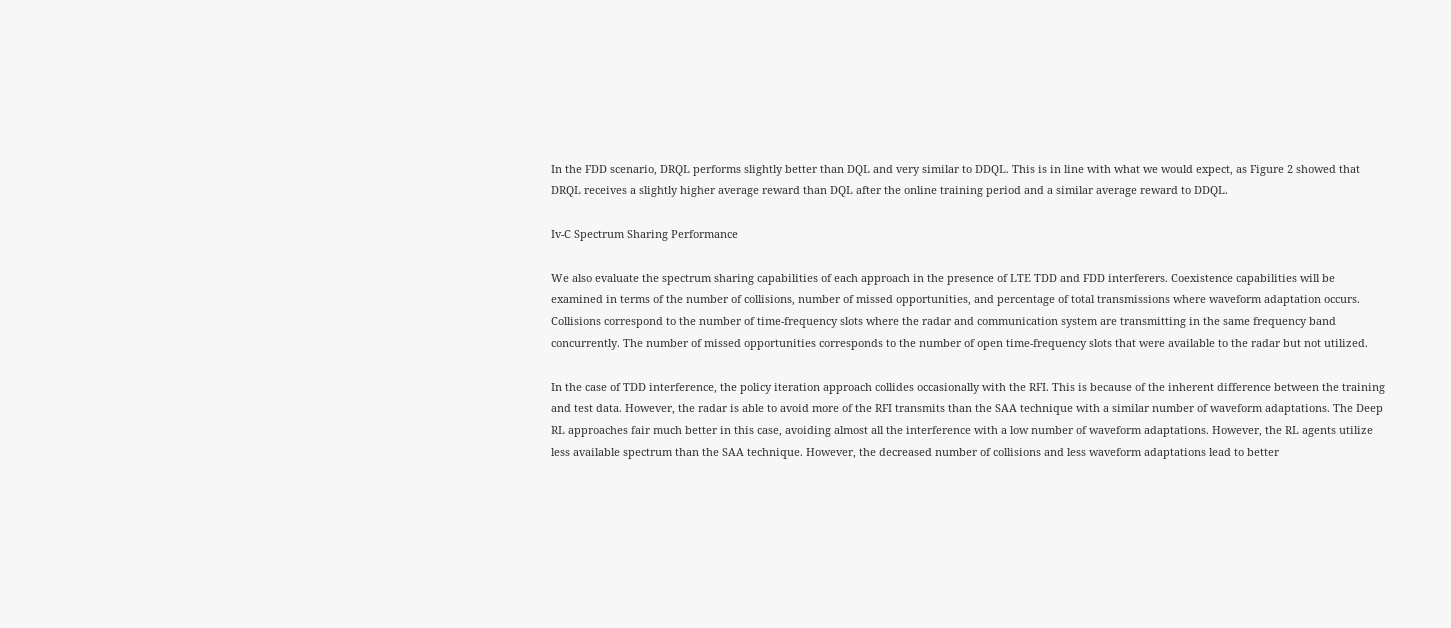In the FDD scenario, DRQL performs slightly better than DQL and very similar to DDQL. This is in line with what we would expect, as Figure 2 showed that DRQL receives a slightly higher average reward than DQL after the online training period and a similar average reward to DDQL.

Iv-C Spectrum Sharing Performance

We also evaluate the spectrum sharing capabilities of each approach in the presence of LTE TDD and FDD interferers. Coexistence capabilities will be examined in terms of the number of collisions, number of missed opportunities, and percentage of total transmissions where waveform adaptation occurs. Collisions correspond to the number of time-frequency slots where the radar and communication system are transmitting in the same frequency band concurrently. The number of missed opportunities corresponds to the number of open time-frequency slots that were available to the radar but not utilized.

In the case of TDD interference, the policy iteration approach collides occasionally with the RFI. This is because of the inherent difference between the training and test data. However, the radar is able to avoid more of the RFI transmits than the SAA technique with a similar number of waveform adaptations. The Deep RL approaches fair much better in this case, avoiding almost all the interference with a low number of waveform adaptations. However, the RL agents utilize less available spectrum than the SAA technique. However, the decreased number of collisions and less waveform adaptations lead to better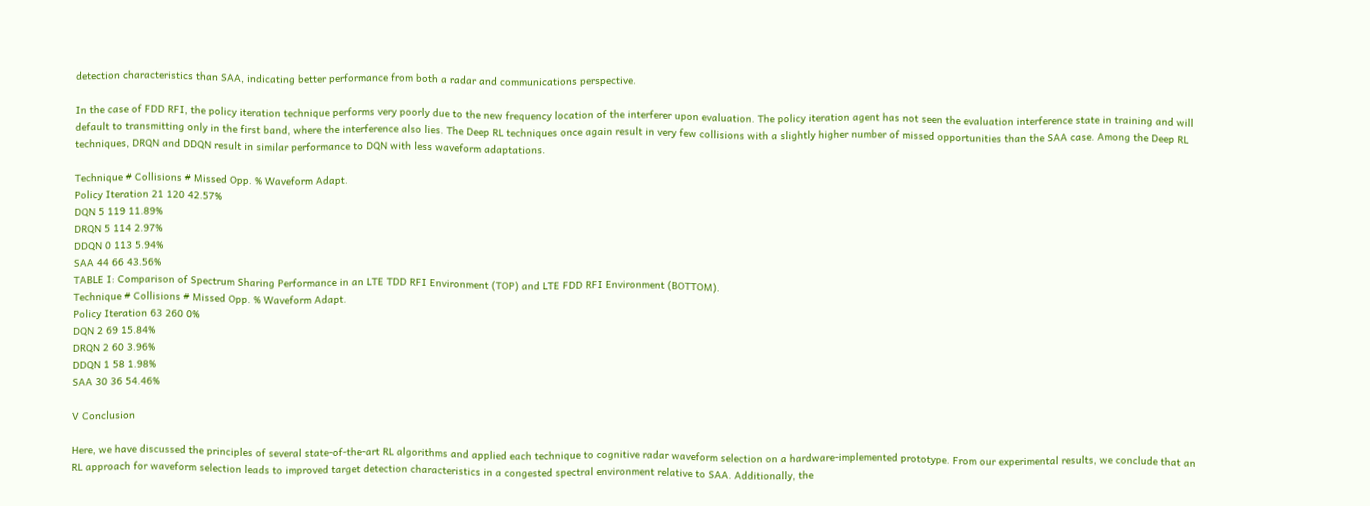detection characteristics than SAA, indicating better performance from both a radar and communications perspective.

In the case of FDD RFI, the policy iteration technique performs very poorly due to the new frequency location of the interferer upon evaluation. The policy iteration agent has not seen the evaluation interference state in training and will default to transmitting only in the first band, where the interference also lies. The Deep RL techniques once again result in very few collisions with a slightly higher number of missed opportunities than the SAA case. Among the Deep RL techniques, DRQN and DDQN result in similar performance to DQN with less waveform adaptations.

Technique # Collisions # Missed Opp. % Waveform Adapt.
Policy Iteration 21 120 42.57%
DQN 5 119 11.89%
DRQN 5 114 2.97%
DDQN 0 113 5.94%
SAA 44 66 43.56%
TABLE I: Comparison of Spectrum Sharing Performance in an LTE TDD RFI Environment (TOP) and LTE FDD RFI Environment (BOTTOM).
Technique # Collisions # Missed Opp. % Waveform Adapt.
Policy Iteration 63 260 0%
DQN 2 69 15.84%
DRQN 2 60 3.96%
DDQN 1 58 1.98%
SAA 30 36 54.46%

V Conclusion

Here, we have discussed the principles of several state-of-the-art RL algorithms and applied each technique to cognitive radar waveform selection on a hardware-implemented prototype. From our experimental results, we conclude that an RL approach for waveform selection leads to improved target detection characteristics in a congested spectral environment relative to SAA. Additionally, the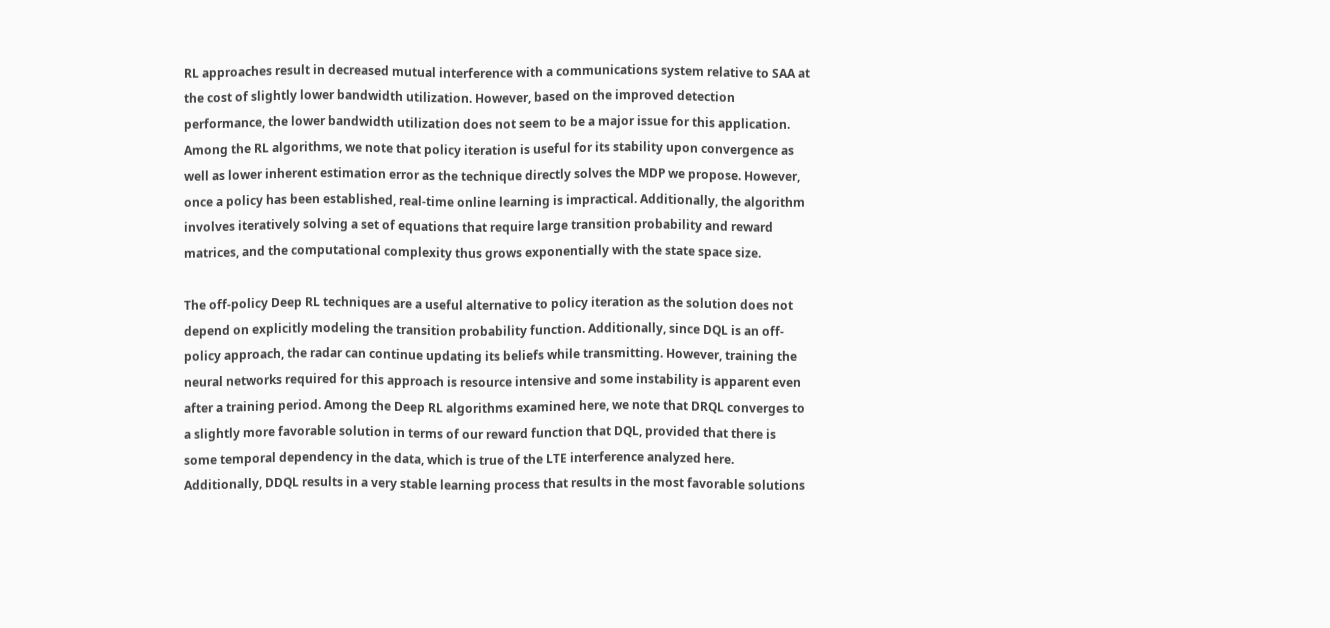RL approaches result in decreased mutual interference with a communications system relative to SAA at the cost of slightly lower bandwidth utilization. However, based on the improved detection performance, the lower bandwidth utilization does not seem to be a major issue for this application. Among the RL algorithms, we note that policy iteration is useful for its stability upon convergence as well as lower inherent estimation error as the technique directly solves the MDP we propose. However, once a policy has been established, real-time online learning is impractical. Additionally, the algorithm involves iteratively solving a set of equations that require large transition probability and reward matrices, and the computational complexity thus grows exponentially with the state space size.

The off-policy Deep RL techniques are a useful alternative to policy iteration as the solution does not depend on explicitly modeling the transition probability function. Additionally, since DQL is an off-policy approach, the radar can continue updating its beliefs while transmitting. However, training the neural networks required for this approach is resource intensive and some instability is apparent even after a training period. Among the Deep RL algorithms examined here, we note that DRQL converges to a slightly more favorable solution in terms of our reward function that DQL, provided that there is some temporal dependency in the data, which is true of the LTE interference analyzed here. Additionally, DDQL results in a very stable learning process that results in the most favorable solutions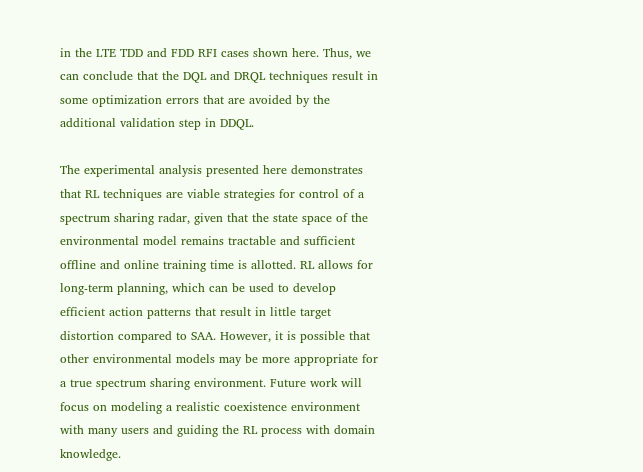in the LTE TDD and FDD RFI cases shown here. Thus, we can conclude that the DQL and DRQL techniques result in some optimization errors that are avoided by the additional validation step in DDQL.

The experimental analysis presented here demonstrates that RL techniques are viable strategies for control of a spectrum sharing radar, given that the state space of the environmental model remains tractable and sufficient offline and online training time is allotted. RL allows for long-term planning, which can be used to develop efficient action patterns that result in little target distortion compared to SAA. However, it is possible that other environmental models may be more appropriate for a true spectrum sharing environment. Future work will focus on modeling a realistic coexistence environment with many users and guiding the RL process with domain knowledge.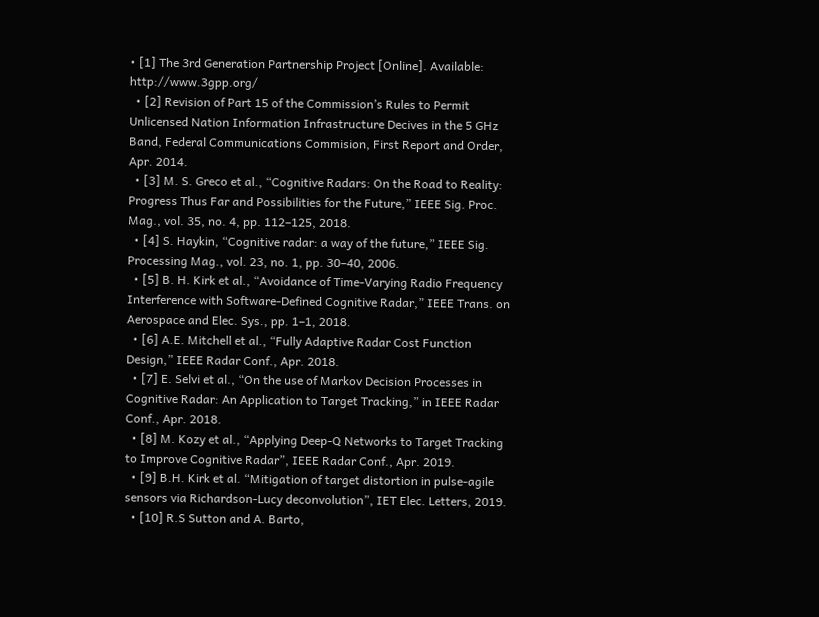• [1] The 3rd Generation Partnership Project [Online]. Available: http://www.3gpp.org/
  • [2] Revision of Part 15 of the Commission’s Rules to Permit Unlicensed Nation Information Infrastructure Decives in the 5 GHz Band, Federal Communications Commision, First Report and Order, Apr. 2014.
  • [3] M. S. Greco et al., “Cognitive Radars: On the Road to Reality: Progress Thus Far and Possibilities for the Future,” IEEE Sig. Proc. Mag., vol. 35, no. 4, pp. 112–125, 2018.
  • [4] S. Haykin, “Cognitive radar: a way of the future,” IEEE Sig. Processing Mag., vol. 23, no. 1, pp. 30–40, 2006.
  • [5] B. H. Kirk et al., “Avoidance of Time-Varying Radio Frequency Interference with Software-Defined Cognitive Radar,” IEEE Trans. on Aerospace and Elec. Sys., pp. 1–1, 2018.
  • [6] A.E. Mitchell et al., “Fully Adaptive Radar Cost Function Design,” IEEE Radar Conf., Apr. 2018.
  • [7] E. Selvi et al., “On the use of Markov Decision Processes in Cognitive Radar: An Application to Target Tracking,” in IEEE Radar Conf., Apr. 2018.
  • [8] M. Kozy et al., “Applying Deep-Q Networks to Target Tracking to Improve Cognitive Radar”, IEEE Radar Conf., Apr. 2019.
  • [9] B.H. Kirk et al. “Mitigation of target distortion in pulse-agile sensors via Richardson-Lucy deconvolution”, IET Elec. Letters, 2019.
  • [10] R.S Sutton and A. Barto,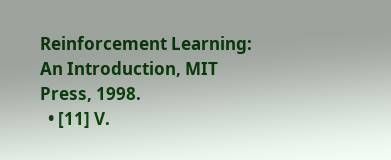Reinforcement Learning: An Introduction, MIT Press, 1998.
  • [11] V.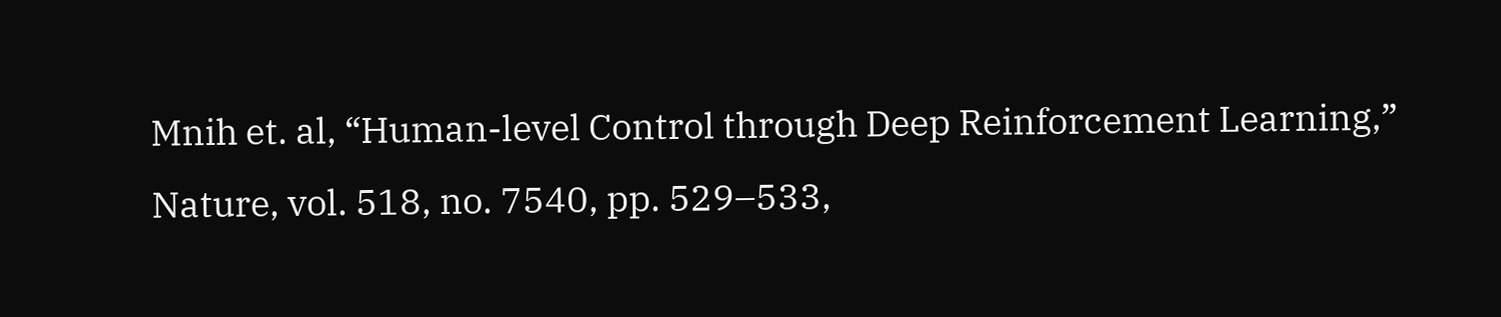Mnih et. al, “Human-level Control through Deep Reinforcement Learning,” Nature, vol. 518, no. 7540, pp. 529–533,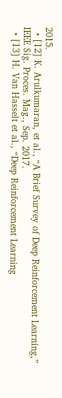2015.
  • [12] K. Arulkumaran, et al., “A Brief Survey of Deep Reinforcement Learning,” IEEE Sig. Proces. Mag., Sep. 2017.
  • [13] H. Van Hasselt et al., “Deep Reinforcement Learning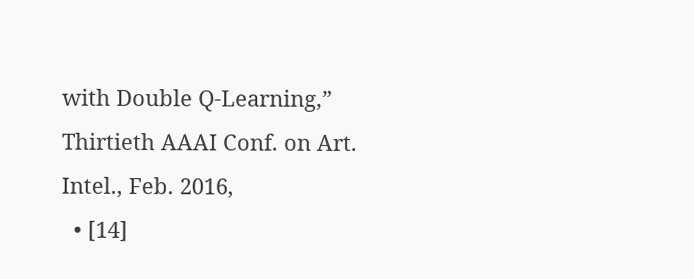with Double Q-Learning,” Thirtieth AAAI Conf. on Art. Intel., Feb. 2016,
  • [14]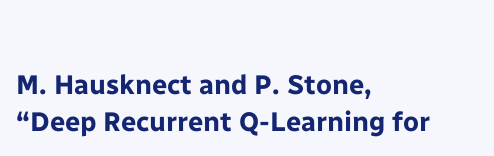M. Hausknect and P. Stone, “Deep Recurrent Q-Learning for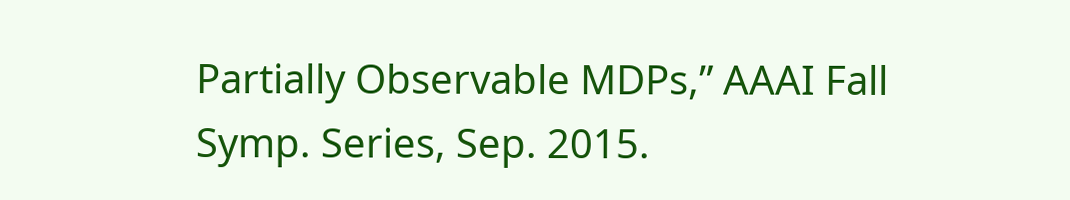Partially Observable MDPs,” AAAI Fall Symp. Series, Sep. 2015.